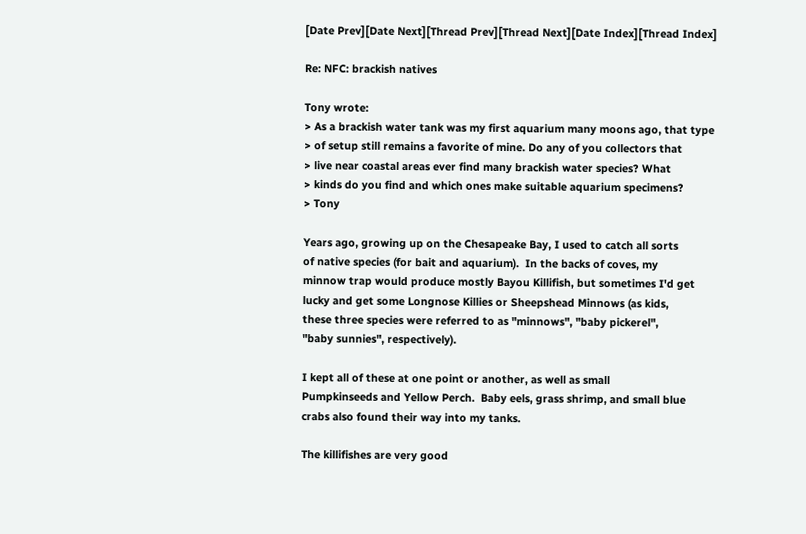[Date Prev][Date Next][Thread Prev][Thread Next][Date Index][Thread Index]

Re: NFC: brackish natives

Tony wrote:
> As a brackish water tank was my first aquarium many moons ago, that type
> of setup still remains a favorite of mine. Do any of you collectors that
> live near coastal areas ever find many brackish water species? What
> kinds do you find and which ones make suitable aquarium specimens?
> Tony

Years ago, growing up on the Chesapeake Bay, I used to catch all sorts
of native species (for bait and aquarium).  In the backs of coves, my
minnow trap would produce mostly Bayou Killifish, but sometimes I'd get
lucky and get some Longnose Killies or Sheepshead Minnows (as kids,
these three species were referred to as "minnows", "baby pickerel",
"baby sunnies", respectively).

I kept all of these at one point or another, as well as small
Pumpkinseeds and Yellow Perch.  Baby eels, grass shrimp, and small blue
crabs also found their way into my tanks.

The killifishes are very good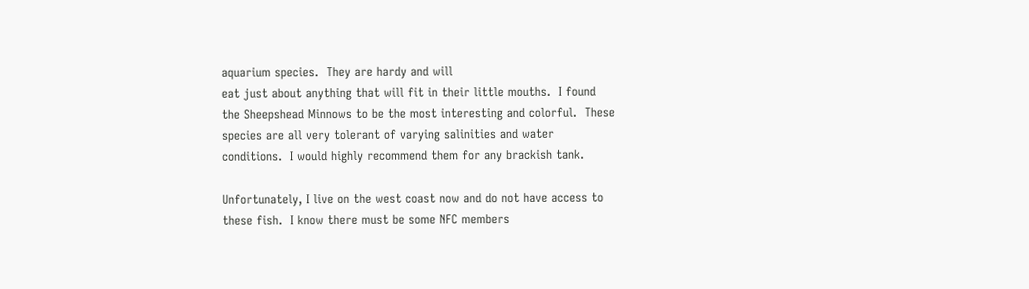aquarium species.  They are hardy and will
eat just about anything that will fit in their little mouths.  I found
the Sheepshead Minnows to be the most interesting and colorful.  These
species are all very tolerant of varying salinities and water
conditions.  I would highly recommend them for any brackish tank.

Unfortunately, I live on the west coast now and do not have access to
these fish.  I know there must be some NFC members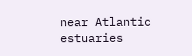near Atlantic
estuaries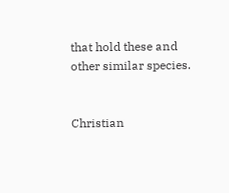that hold these and other similar species.


Christian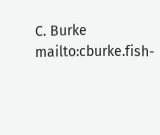C. Burke
mailto:cburke.fish-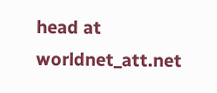head at worldnet_att.net